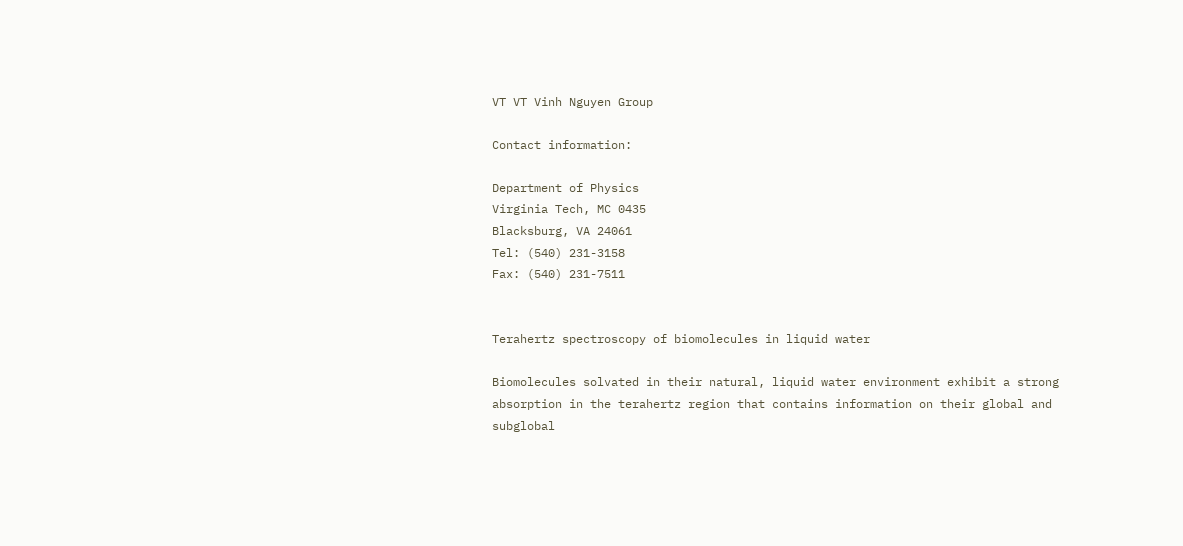VT VT Vinh Nguyen Group

Contact information:

Department of Physics
Virginia Tech, MC 0435
Blacksburg, VA 24061
Tel: (540) 231-3158
Fax: (540) 231-7511


Terahertz spectroscopy of biomolecules in liquid water

Biomolecules solvated in their natural, liquid water environment exhibit a strong absorption in the terahertz region that contains information on their global and subglobal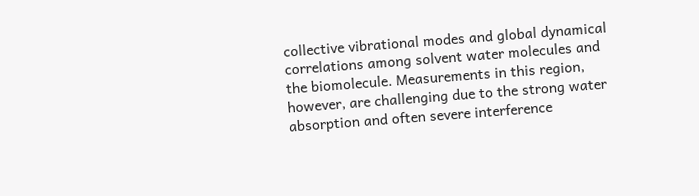collective vibrational modes and global dynamical correlations among solvent water molecules and the biomolecule. Measurements in this region, however, are challenging due to the strong water absorption and often severe interference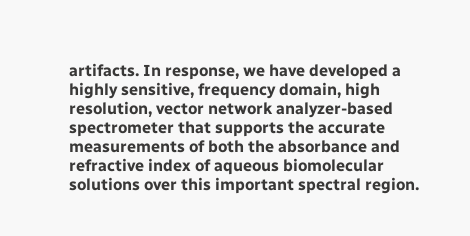artifacts. In response, we have developed a highly sensitive, frequency domain, high resolution, vector network analyzer-based spectrometer that supports the accurate measurements of both the absorbance and refractive index of aqueous biomolecular solutions over this important spectral region.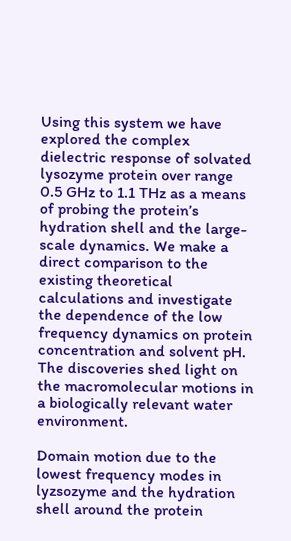Using this system we have explored the complex dielectric response of solvated lysozyme protein over range 0.5 GHz to 1.1 THz as a means of probing the protein’s hydration shell and the large-scale dynamics. We make a direct comparison to the existing theoretical calculations and investigate the dependence of the low frequency dynamics on protein concentration and solvent pH. The discoveries shed light on the macromolecular motions in a biologically relevant water environment.

Domain motion due to the lowest frequency modes in
lyzsozyme and the hydration shell around the protein